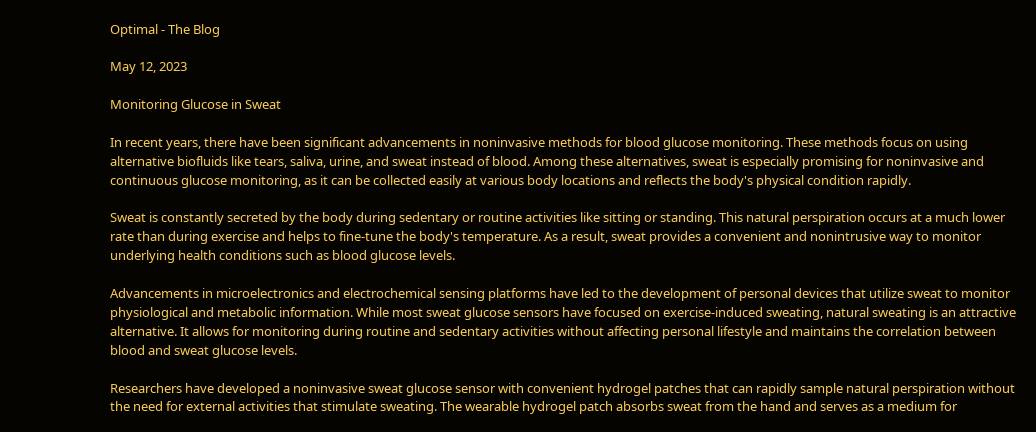Optimal - The Blog

May 12, 2023

Monitoring Glucose in Sweat

In recent years, there have been significant advancements in noninvasive methods for blood glucose monitoring. These methods focus on using alternative biofluids like tears, saliva, urine, and sweat instead of blood. Among these alternatives, sweat is especially promising for noninvasive and continuous glucose monitoring, as it can be collected easily at various body locations and reflects the body's physical condition rapidly.

Sweat is constantly secreted by the body during sedentary or routine activities like sitting or standing. This natural perspiration occurs at a much lower rate than during exercise and helps to fine-tune the body's temperature. As a result, sweat provides a convenient and nonintrusive way to monitor underlying health conditions such as blood glucose levels.

Advancements in microelectronics and electrochemical sensing platforms have led to the development of personal devices that utilize sweat to monitor physiological and metabolic information. While most sweat glucose sensors have focused on exercise-induced sweating, natural sweating is an attractive alternative. It allows for monitoring during routine and sedentary activities without affecting personal lifestyle and maintains the correlation between blood and sweat glucose levels.

Researchers have developed a noninvasive sweat glucose sensor with convenient hydrogel patches that can rapidly sample natural perspiration without the need for external activities that stimulate sweating. The wearable hydrogel patch absorbs sweat from the hand and serves as a medium for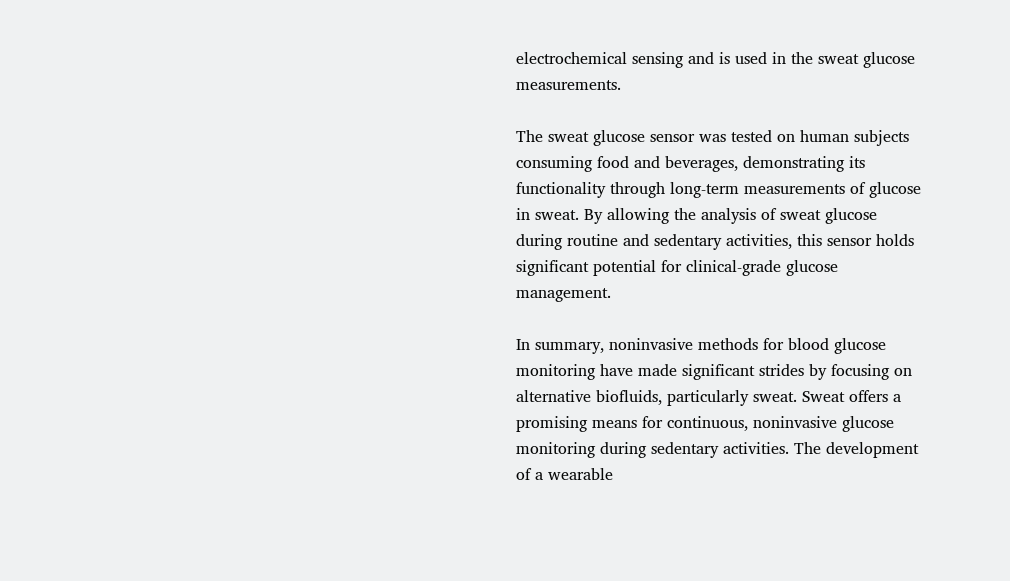electrochemical sensing and is used in the sweat glucose measurements.

The sweat glucose sensor was tested on human subjects consuming food and beverages, demonstrating its functionality through long-term measurements of glucose in sweat. By allowing the analysis of sweat glucose during routine and sedentary activities, this sensor holds significant potential for clinical-grade glucose management.

In summary, noninvasive methods for blood glucose monitoring have made significant strides by focusing on alternative biofluids, particularly sweat. Sweat offers a promising means for continuous, noninvasive glucose monitoring during sedentary activities. The development of a wearable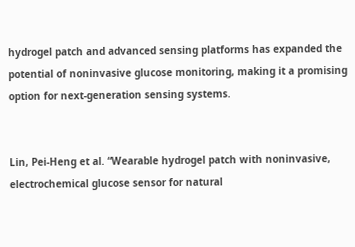hydrogel patch and advanced sensing platforms has expanded the potential of noninvasive glucose monitoring, making it a promising option for next-generation sensing systems.


Lin, Pei-Heng et al. “Wearable hydrogel patch with noninvasive, electrochemical glucose sensor for natural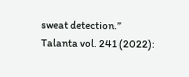sweat detection.” Talanta vol. 241 (2022):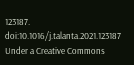123187. doi:10.1016/j.talanta.2021.123187 Under a Creative Commons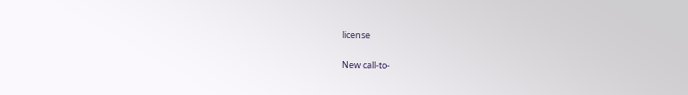license

New call-to-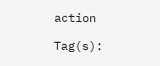action

Tag(s):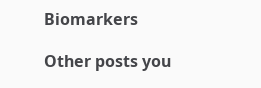Biomarkers

Other posts you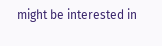might be interested in